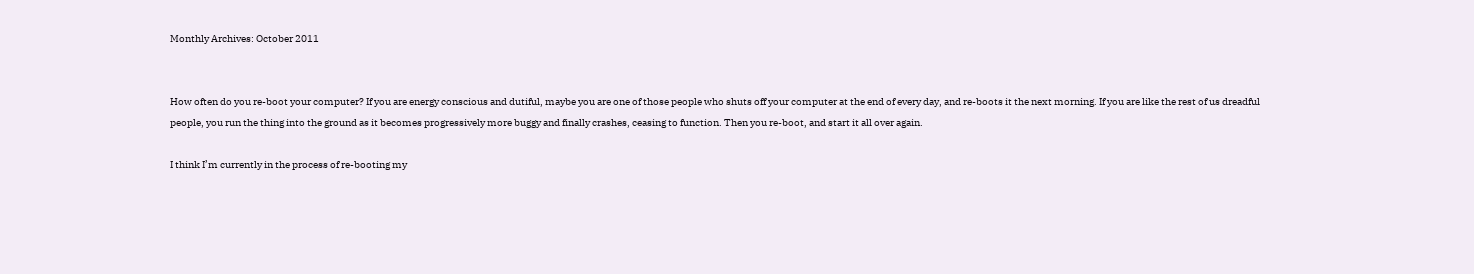Monthly Archives: October 2011


How often do you re-boot your computer? If you are energy conscious and dutiful, maybe you are one of those people who shuts off your computer at the end of every day, and re-boots it the next morning. If you are like the rest of us dreadful people, you run the thing into the ground as it becomes progressively more buggy and finally crashes, ceasing to function. Then you re-boot, and start it all over again.

I think I’m currently in the process of re-booting my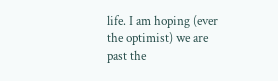life. I am hoping (ever the optimist) we are past the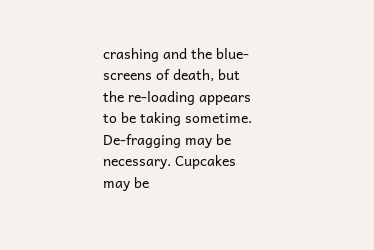crashing and the blue-screens of death, but the re-loading appears to be taking sometime. De-fragging may be necessary. Cupcakes may be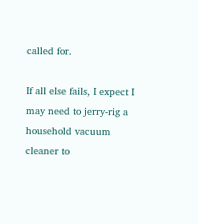called for.

If all else fails, I expect I may need to jerry-rig a household vacuum cleaner to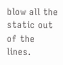blow all the static out of the lines.